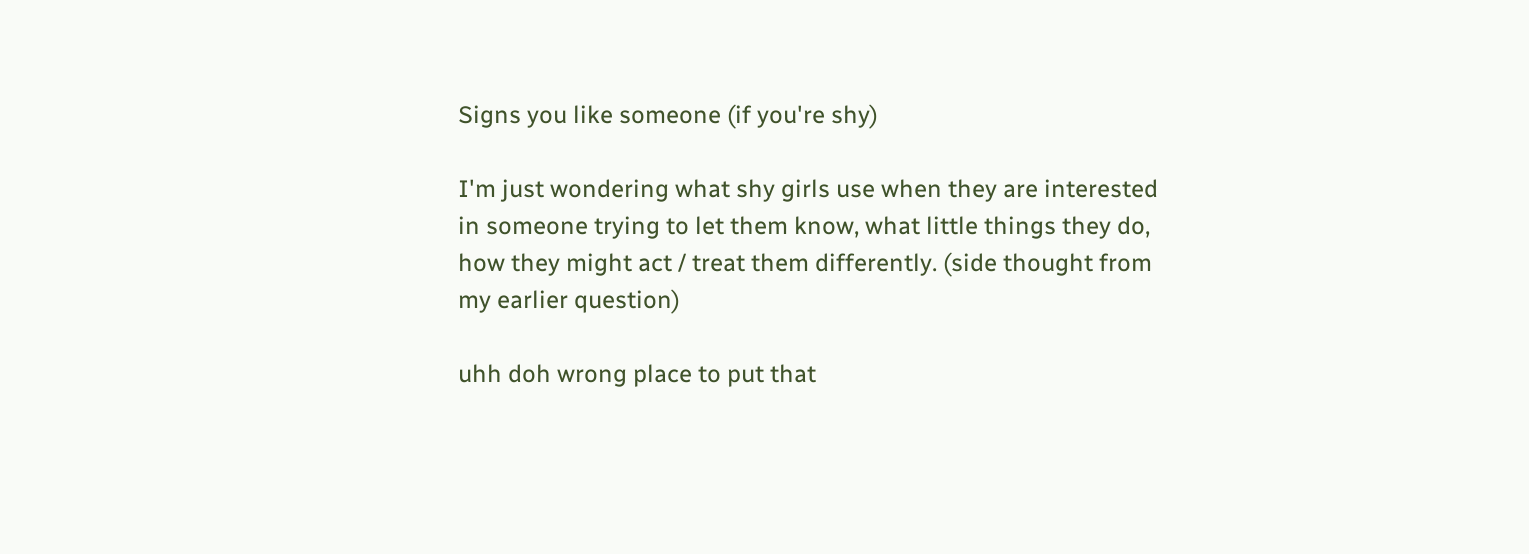Signs you like someone (if you're shy)

I'm just wondering what shy girls use when they are interested in someone trying to let them know, what little things they do, how they might act / treat them differently. (side thought from my earlier question)

uhh doh wrong place to put that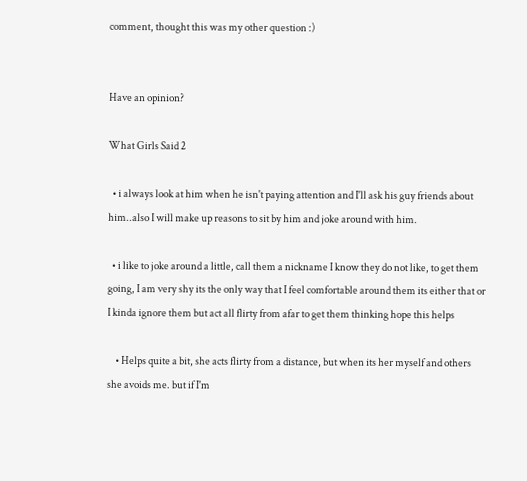comment, thought this was my other question :)


Have an opinion?

What Girls Said 2

  • i always look at him when he isn't paying attention and I'll ask his guy friends about him..also I will make up reasons to sit by him and joke around with him.

  • i like to joke around a little, call them a nickname I know they do not like, to get them going, I am very shy its the only way that I feel comfortable around them its either that or I kinda ignore them but act all flirty from afar to get them thinking hope this helps

    • Helps quite a bit, she acts flirty from a distance, but when its her myself and others she avoids me. but if I'm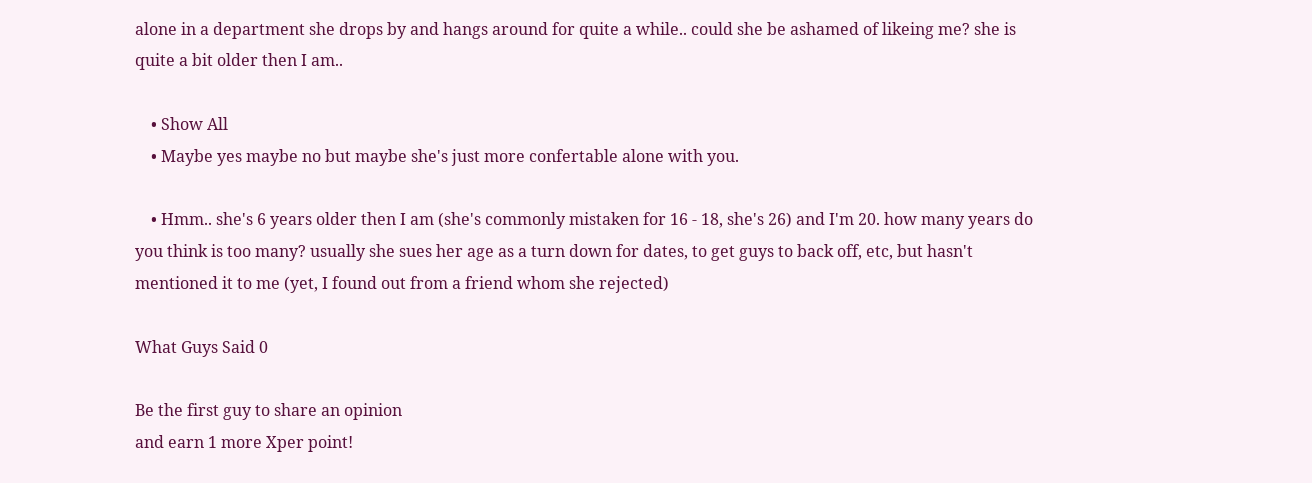alone in a department she drops by and hangs around for quite a while.. could she be ashamed of likeing me? she is quite a bit older then I am..

    • Show All
    • Maybe yes maybe no but maybe she's just more confertable alone with you.

    • Hmm.. she's 6 years older then I am (she's commonly mistaken for 16 - 18, she's 26) and I'm 20. how many years do you think is too many? usually she sues her age as a turn down for dates, to get guys to back off, etc, but hasn't mentioned it to me (yet, I found out from a friend whom she rejected)

What Guys Said 0

Be the first guy to share an opinion
and earn 1 more Xper point!